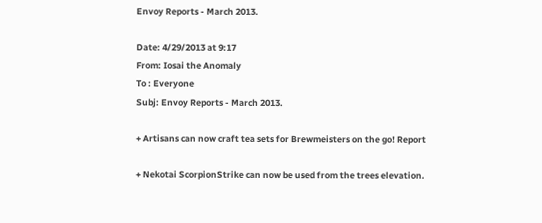Envoy Reports - March 2013.

Date: 4/29/2013 at 9:17
From: Iosai the Anomaly
To : Everyone
Subj: Envoy Reports - March 2013.

+ Artisans can now craft tea sets for Brewmeisters on the go! Report

+ Nekotai ScorpionStrike can now be used from the trees elevation.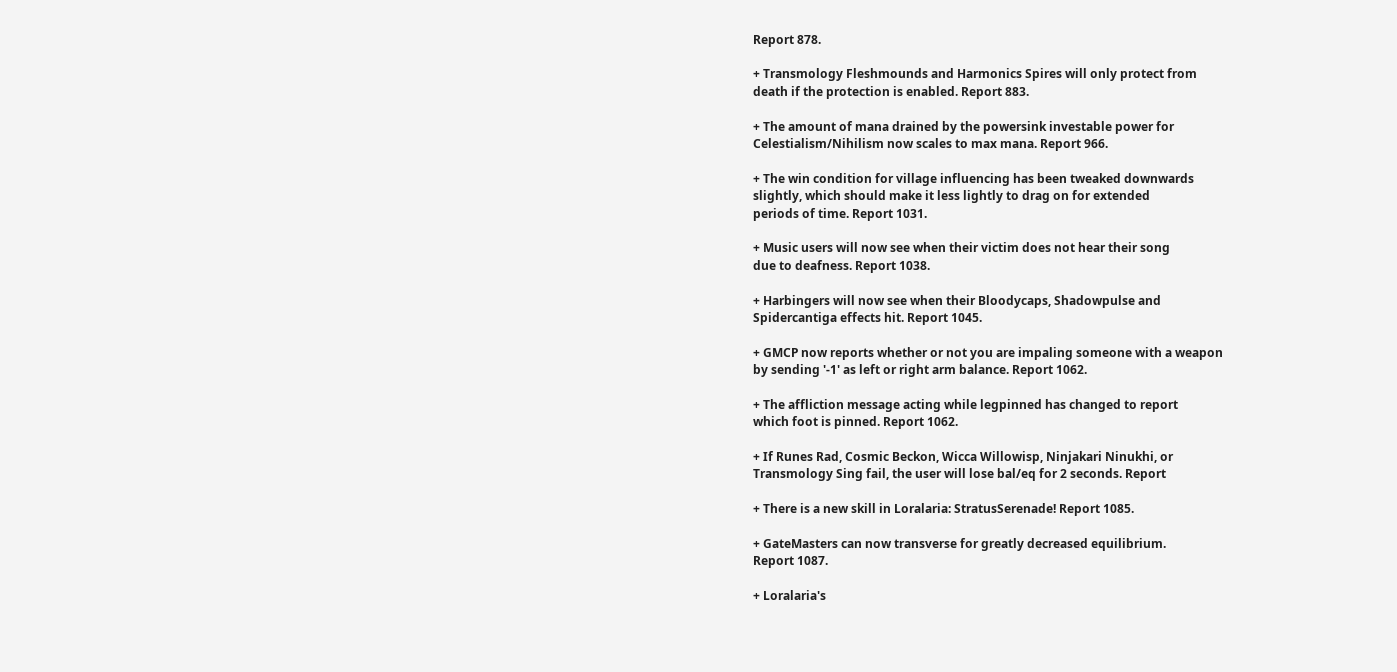Report 878.

+ Transmology Fleshmounds and Harmonics Spires will only protect from
death if the protection is enabled. Report 883.

+ The amount of mana drained by the powersink investable power for
Celestialism/Nihilism now scales to max mana. Report 966.

+ The win condition for village influencing has been tweaked downwards
slightly, which should make it less lightly to drag on for extended
periods of time. Report 1031.

+ Music users will now see when their victim does not hear their song
due to deafness. Report 1038.

+ Harbingers will now see when their Bloodycaps, Shadowpulse and
Spidercantiga effects hit. Report 1045.

+ GMCP now reports whether or not you are impaling someone with a weapon
by sending '-1' as left or right arm balance. Report 1062.

+ The affliction message acting while legpinned has changed to report
which foot is pinned. Report 1062.

+ If Runes Rad, Cosmic Beckon, Wicca Willowisp, Ninjakari Ninukhi, or
Transmology Sing fail, the user will lose bal/eq for 2 seconds. Report

+ There is a new skill in Loralaria: StratusSerenade! Report 1085.

+ GateMasters can now transverse for greatly decreased equilibrium.
Report 1087.

+ Loralaria's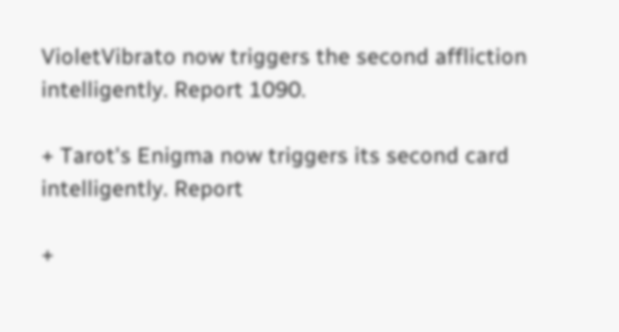VioletVibrato now triggers the second affliction
intelligently. Report 1090.

+ Tarot's Enigma now triggers its second card intelligently. Report

+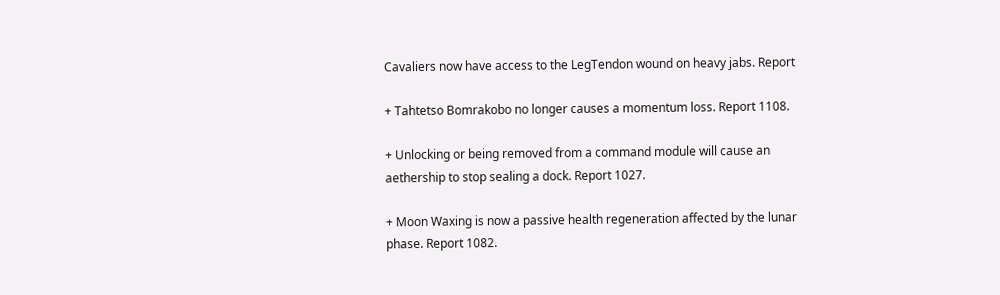Cavaliers now have access to the LegTendon wound on heavy jabs. Report

+ Tahtetso Bomrakobo no longer causes a momentum loss. Report 1108.

+ Unlocking or being removed from a command module will cause an
aethership to stop sealing a dock. Report 1027.

+ Moon Waxing is now a passive health regeneration affected by the lunar
phase. Report 1082.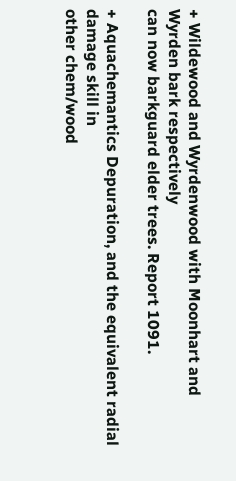+ Wildewood and Wyrdenwood with Moonhart and Wyrden bark respectively
can now barkguard elder trees. Report 1091.

+ Aquachemantics Depuration, and the equivalent radial damage skill in
other chem/wood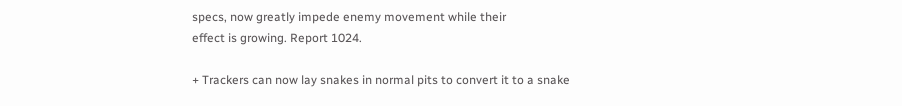specs, now greatly impede enemy movement while their
effect is growing. Report 1024.

+ Trackers can now lay snakes in normal pits to convert it to a snake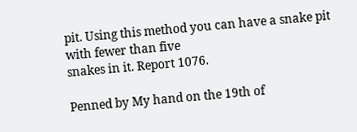pit. Using this method you can have a snake pit with fewer than five
snakes in it. Report 1076.

Penned by My hand on the 19th of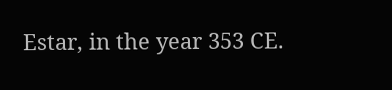Estar, in the year 353 CE.